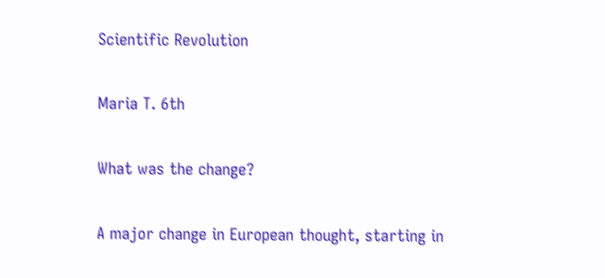Scientific Revolution

Maria T. 6th

What was the change?

A major change in European thought, starting in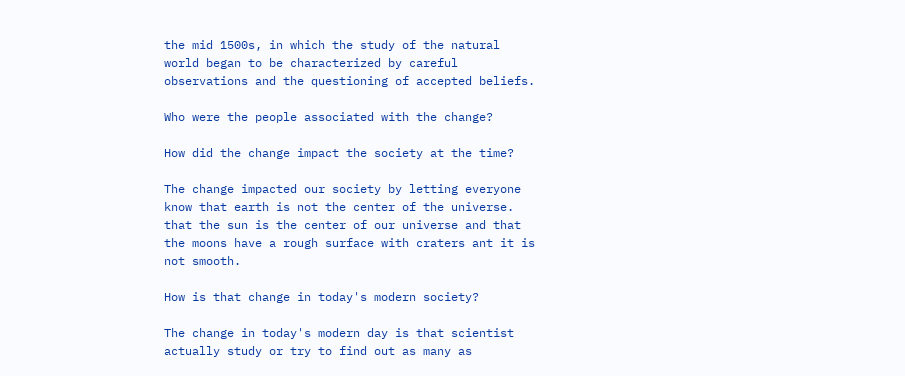the mid 1500s, in which the study of the natural world began to be characterized by careful observations and the questioning of accepted beliefs.

Who were the people associated with the change?

How did the change impact the society at the time?

The change impacted our society by letting everyone know that earth is not the center of the universe. that the sun is the center of our universe and that the moons have a rough surface with craters ant it is not smooth.

How is that change in today's modern society?

The change in today's modern day is that scientist actually study or try to find out as many as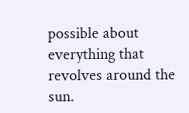possible about everything that revolves around the sun.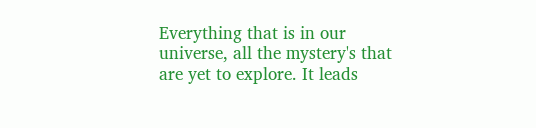Everything that is in our universe, all the mystery's that are yet to explore. It leads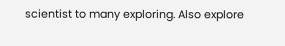scientist to many exploring. Also explore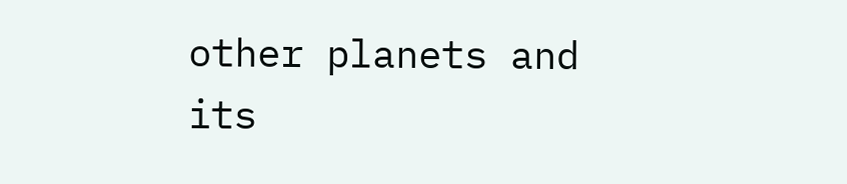other planets and its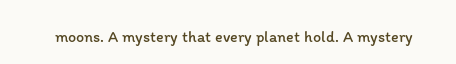moons. A mystery that every planet hold. A mystery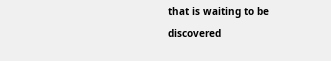that is waiting to be discovered